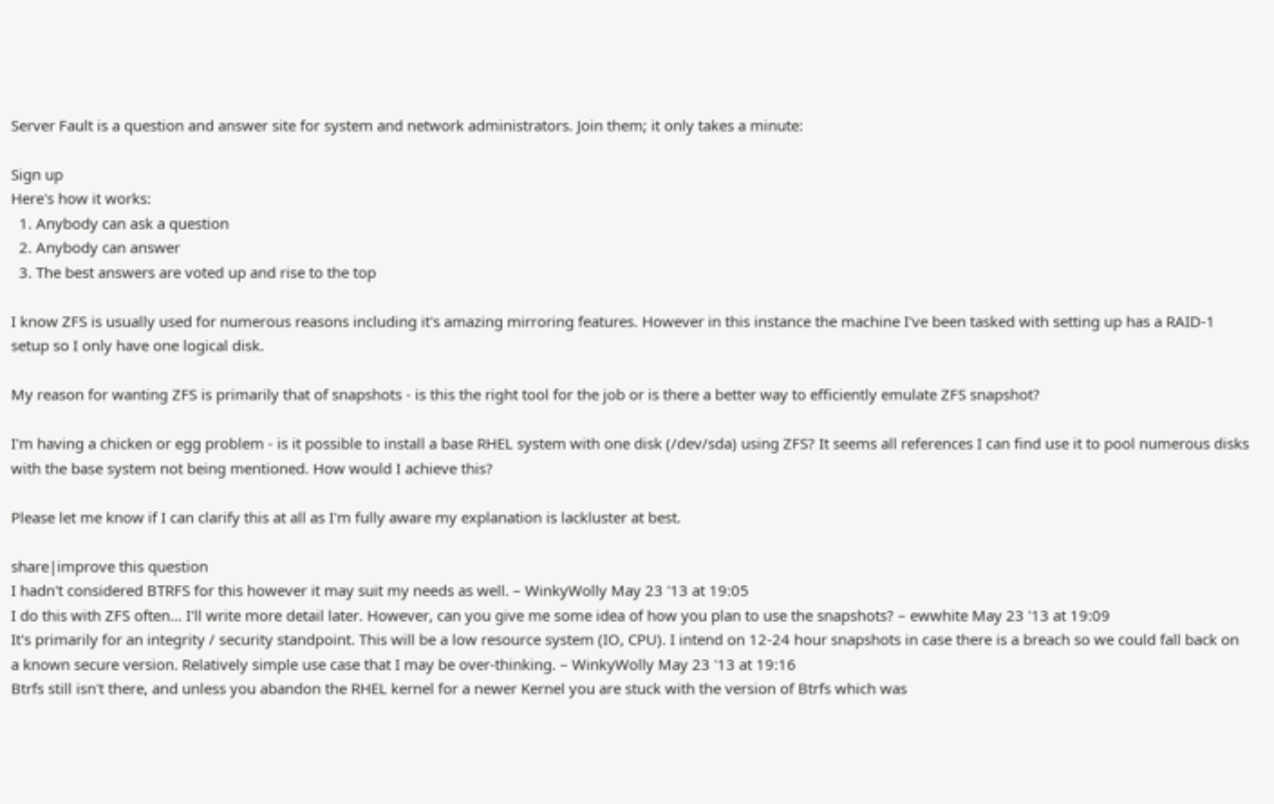Server Fault is a question and answer site for system and network administrators. Join them; it only takes a minute:

Sign up
Here's how it works:
  1. Anybody can ask a question
  2. Anybody can answer
  3. The best answers are voted up and rise to the top

I know ZFS is usually used for numerous reasons including it's amazing mirroring features. However in this instance the machine I've been tasked with setting up has a RAID-1 setup so I only have one logical disk.

My reason for wanting ZFS is primarily that of snapshots - is this the right tool for the job or is there a better way to efficiently emulate ZFS snapshot?

I'm having a chicken or egg problem - is it possible to install a base RHEL system with one disk (/dev/sda) using ZFS? It seems all references I can find use it to pool numerous disks with the base system not being mentioned. How would I achieve this?

Please let me know if I can clarify this at all as I'm fully aware my explanation is lackluster at best.

share|improve this question
I hadn't considered BTRFS for this however it may suit my needs as well. – WinkyWolly May 23 '13 at 19:05
I do this with ZFS often... I'll write more detail later. However, can you give me some idea of how you plan to use the snapshots? – ewwhite May 23 '13 at 19:09
It's primarily for an integrity / security standpoint. This will be a low resource system (IO, CPU). I intend on 12-24 hour snapshots in case there is a breach so we could fall back on a known secure version. Relatively simple use case that I may be over-thinking. – WinkyWolly May 23 '13 at 19:16
Btrfs still isn't there, and unless you abandon the RHEL kernel for a newer Kernel you are stuck with the version of Btrfs which was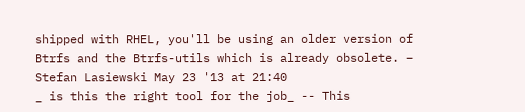shipped with RHEL, you'll be using an older version of Btrfs and the Btrfs-utils which is already obsolete. – Stefan Lasiewski May 23 '13 at 21:40
_ is this the right tool for the job_ -- This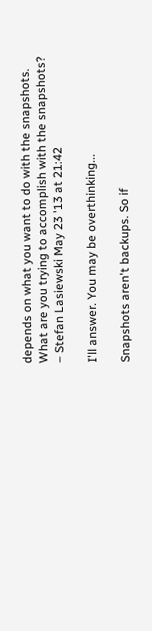depends on what you want to do with the snapshots. What are you trying to accomplish with the snapshots? – Stefan Lasiewski May 23 '13 at 21:42

I'll answer. You may be overthinking...

Snapshots aren't backups. So if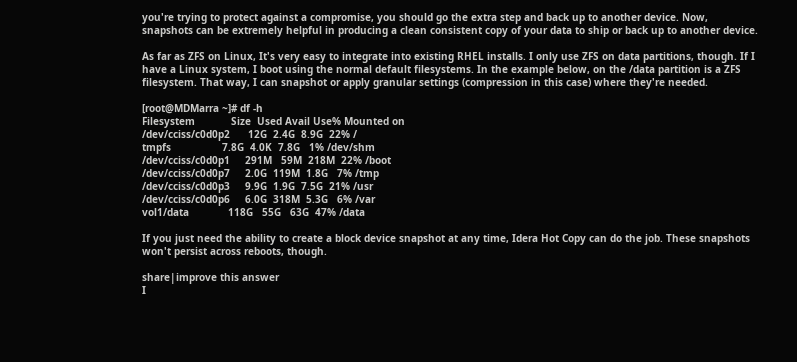you're trying to protect against a compromise, you should go the extra step and back up to another device. Now, snapshots can be extremely helpful in producing a clean consistent copy of your data to ship or back up to another device.

As far as ZFS on Linux, It's very easy to integrate into existing RHEL installs. I only use ZFS on data partitions, though. If I have a Linux system, I boot using the normal default filesystems. In the example below, on the /data partition is a ZFS filesystem. That way, I can snapshot or apply granular settings (compression in this case) where they're needed.

[root@MDMarra ~]# df -h
Filesystem            Size  Used Avail Use% Mounted on
/dev/cciss/c0d0p2      12G  2.4G  8.9G  22% /
tmpfs                 7.8G  4.0K  7.8G   1% /dev/shm
/dev/cciss/c0d0p1     291M   59M  218M  22% /boot
/dev/cciss/c0d0p7     2.0G  119M  1.8G   7% /tmp
/dev/cciss/c0d0p3     9.9G  1.9G  7.5G  21% /usr
/dev/cciss/c0d0p6     6.0G  318M  5.3G   6% /var
vol1/data             118G   55G   63G  47% /data

If you just need the ability to create a block device snapshot at any time, Idera Hot Copy can do the job. These snapshots won't persist across reboots, though.

share|improve this answer
I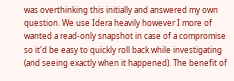was overthinking this initially and answered my own question. We use Idera heavily however I more of wanted a read-only snapshot in case of a compromise so it'd be easy to quickly roll back while investigating (and seeing exactly when it happened). The benefit of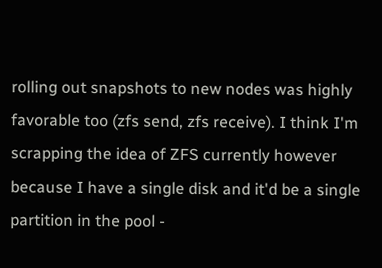rolling out snapshots to new nodes was highly favorable too (zfs send, zfs receive). I think I'm scrapping the idea of ZFS currently however because I have a single disk and it'd be a single partition in the pool -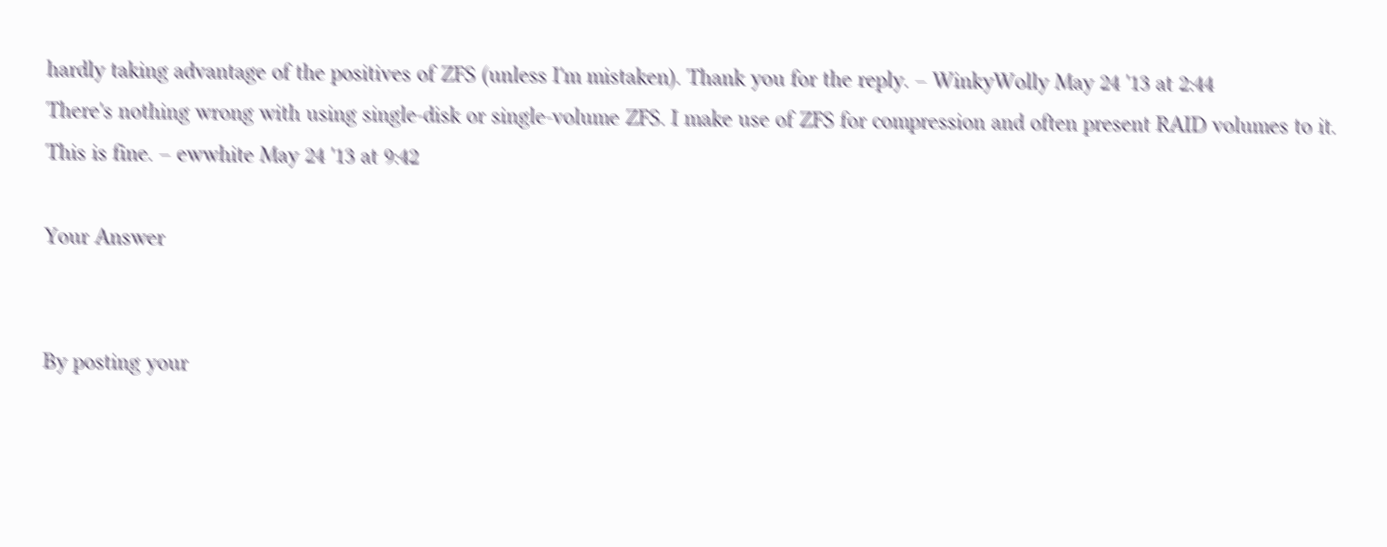hardly taking advantage of the positives of ZFS (unless I'm mistaken). Thank you for the reply. – WinkyWolly May 24 '13 at 2:44
There's nothing wrong with using single-disk or single-volume ZFS. I make use of ZFS for compression and often present RAID volumes to it. This is fine. – ewwhite May 24 '13 at 9:42

Your Answer


By posting your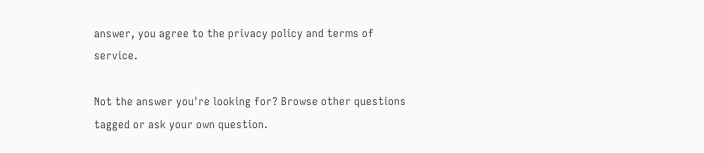answer, you agree to the privacy policy and terms of service.

Not the answer you're looking for? Browse other questions tagged or ask your own question.